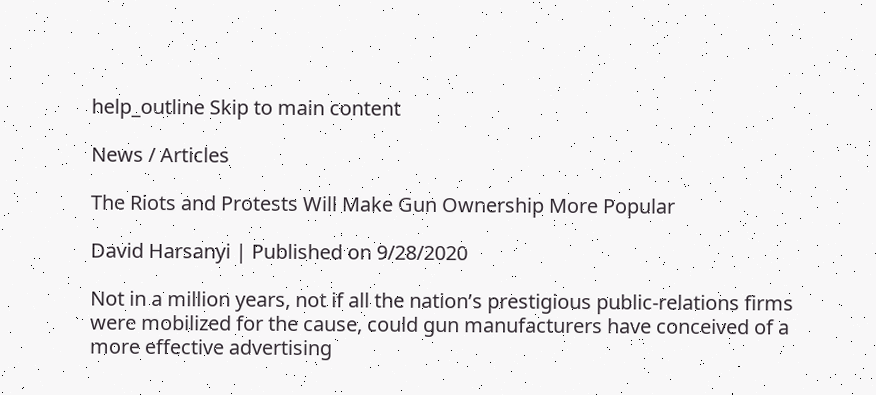help_outline Skip to main content

News / Articles

The Riots and Protests Will Make Gun Ownership More Popular

David Harsanyi | Published on 9/28/2020

Not in a million years, not if all the nation’s prestigious public-relations firms were mobilized for the cause, could gun manufacturers have conceived of a more effective advertising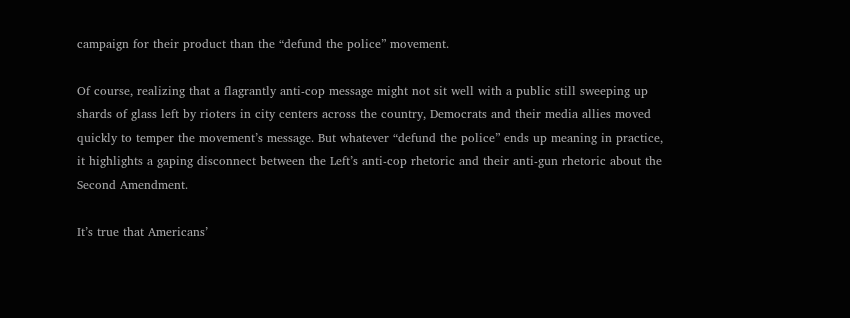campaign for their product than the “defund the police” movement.

Of course, realizing that a flagrantly anti-cop message might not sit well with a public still sweeping up shards of glass left by rioters in city centers across the country, Democrats and their media allies moved quickly to temper the movement’s message. But whatever “defund the police” ends up meaning in practice, it highlights a gaping disconnect between the Left’s anti-cop rhetoric and their anti-gun rhetoric about the Second Amendment.

It’s true that Americans’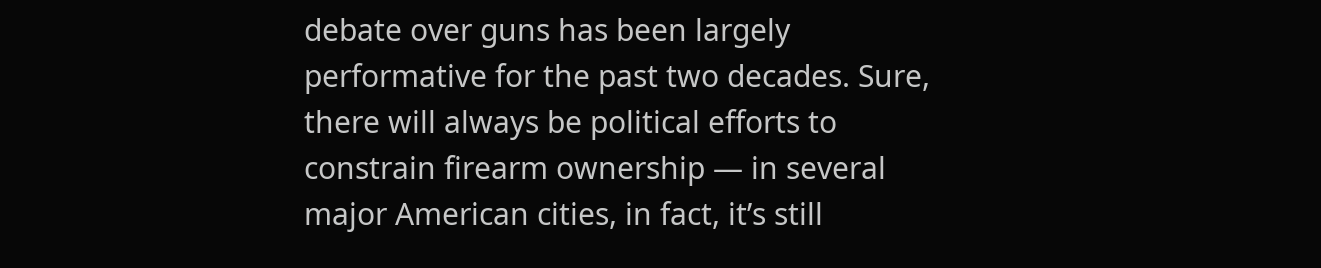debate over guns has been largely performative for the past two decades. Sure, there will always be political efforts to constrain firearm ownership — in several major American cities, in fact, it’s still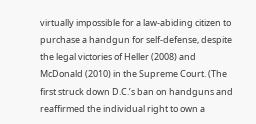virtually impossible for a law-abiding citizen to purchase a handgun for self-defense, despite the legal victories of Heller (2008) and McDonald (2010) in the Supreme Court. (The first struck down D.C.’s ban on handguns and reaffirmed the individual right to own a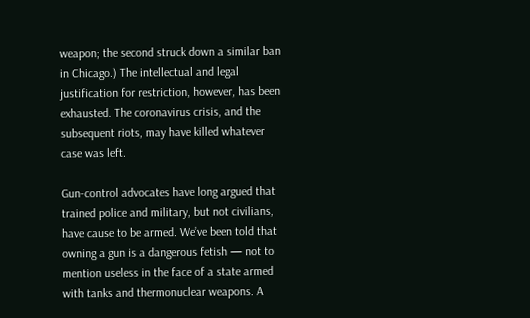weapon; the second struck down a similar ban in Chicago.) The intellectual and legal justification for restriction, however, has been exhausted. The coronavirus crisis, and the subsequent riots, may have killed whatever case was left.

Gun-control advocates have long argued that trained police and military, but not civilians, have cause to be armed. We’ve been told that owning a gun is a dangerous fetish — not to mention useless in the face of a state armed with tanks and thermonuclear weapons. A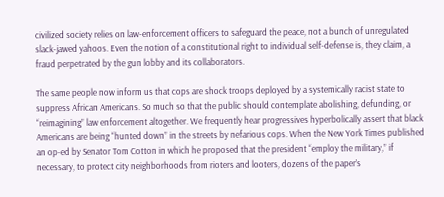civilized society relies on law-enforcement officers to safeguard the peace, not a bunch of unregulated slack-jawed yahoos. Even the notion of a constitutional right to individual self-defense is, they claim, a fraud perpetrated by the gun lobby and its collaborators.

The same people now inform us that cops are shock troops deployed by a systemically racist state to suppress African Americans. So much so that the public should contemplate abolishing, defunding, or “reimagining” law enforcement altogether. We frequently hear progressives hyperbolically assert that black Americans are being “hunted down” in the streets by nefarious cops. When the New York Times published an op-ed by Senator Tom Cotton in which he proposed that the president “employ the military,” if necessary, to protect city neighborhoods from rioters and looters, dozens of the paper’s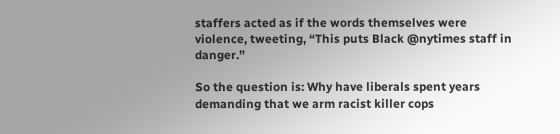staffers acted as if the words themselves were violence, tweeting, “This puts Black @nytimes staff in danger.”

So the question is: Why have liberals spent years demanding that we arm racist killer cops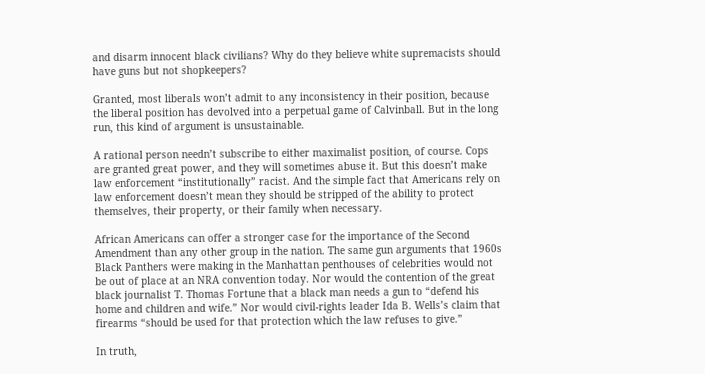and disarm innocent black civilians? Why do they believe white supremacists should have guns but not shopkeepers?

Granted, most liberals won’t admit to any inconsistency in their position, because the liberal position has devolved into a perpetual game of Calvinball. But in the long run, this kind of argument is unsustainable.

A rational person needn’t subscribe to either maximalist position, of course. Cops are granted great power, and they will sometimes abuse it. But this doesn’t make law enforcement “institutionally” racist. And the simple fact that Americans rely on law enforcement doesn’t mean they should be stripped of the ability to protect themselves, their property, or their family when necessary.

African Americans can offer a stronger case for the importance of the Second Amendment than any other group in the nation. The same gun arguments that 1960s Black Panthers were making in the Manhattan penthouses of celebrities would not be out of place at an NRA convention today. Nor would the contention of the great black journalist T. Thomas Fortune that a black man needs a gun to “defend his home and children and wife.” Nor would civil-rights leader Ida B. Wells’s claim that firearms “should be used for that protection which the law refuses to give.”

In truth,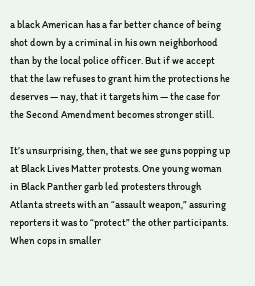a black American has a far better chance of being shot down by a criminal in his own neighborhood than by the local police officer. But if we accept that the law refuses to grant him the protections he deserves — nay, that it targets him — the case for the Second Amendment becomes stronger still.

It’s unsurprising, then, that we see guns popping up at Black Lives Matter protests. One young woman in Black Panther garb led protesters through Atlanta streets with an “assault weapon,” assuring reporters it was to “protect” the other participants. When cops in smaller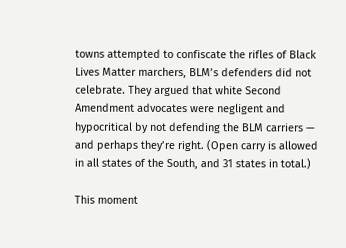towns attempted to confiscate the rifles of Black Lives Matter marchers, BLM’s defenders did not celebrate. They argued that white Second Amendment advocates were negligent and hypocritical by not defending the BLM carriers — and perhaps they’re right. (Open carry is allowed in all states of the South, and 31 states in total.)

This moment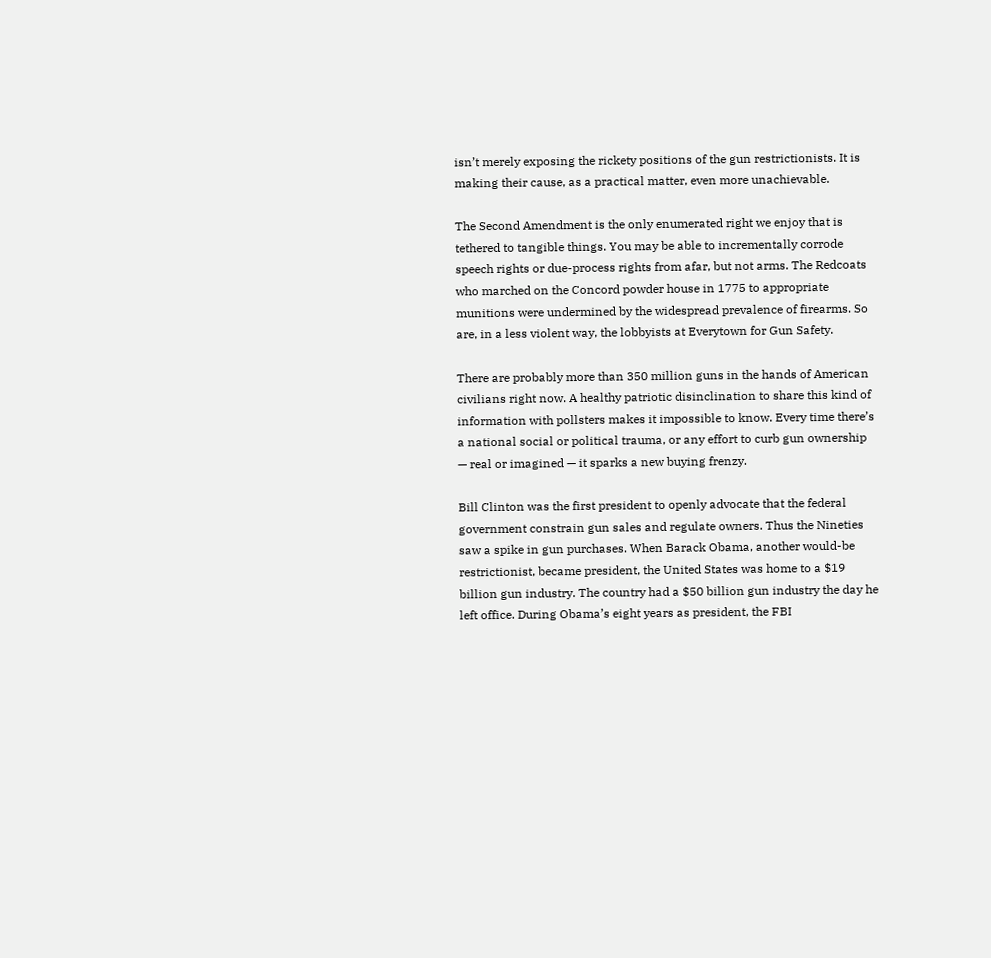isn’t merely exposing the rickety positions of the gun restrictionists. It is making their cause, as a practical matter, even more unachievable.

The Second Amendment is the only enumerated right we enjoy that is tethered to tangible things. You may be able to incrementally corrode speech rights or due-process rights from afar, but not arms. The Redcoats who marched on the Concord powder house in 1775 to appropriate munitions were undermined by the widespread prevalence of firearms. So are, in a less violent way, the lobbyists at Everytown for Gun Safety.

There are probably more than 350 million guns in the hands of American civilians right now. A healthy patriotic disinclination to share this kind of information with pollsters makes it impossible to know. Every time there’s a national social or political trauma, or any effort to curb gun ownership — real or imagined — it sparks a new buying frenzy.

Bill Clinton was the first president to openly advocate that the federal government constrain gun sales and regulate owners. Thus the Nineties saw a spike in gun purchases. When Barack Obama, another would-be restrictionist, became president, the United States was home to a $19 billion gun industry. The country had a $50 billion gun industry the day he left office. During Obama’s eight years as president, the FBI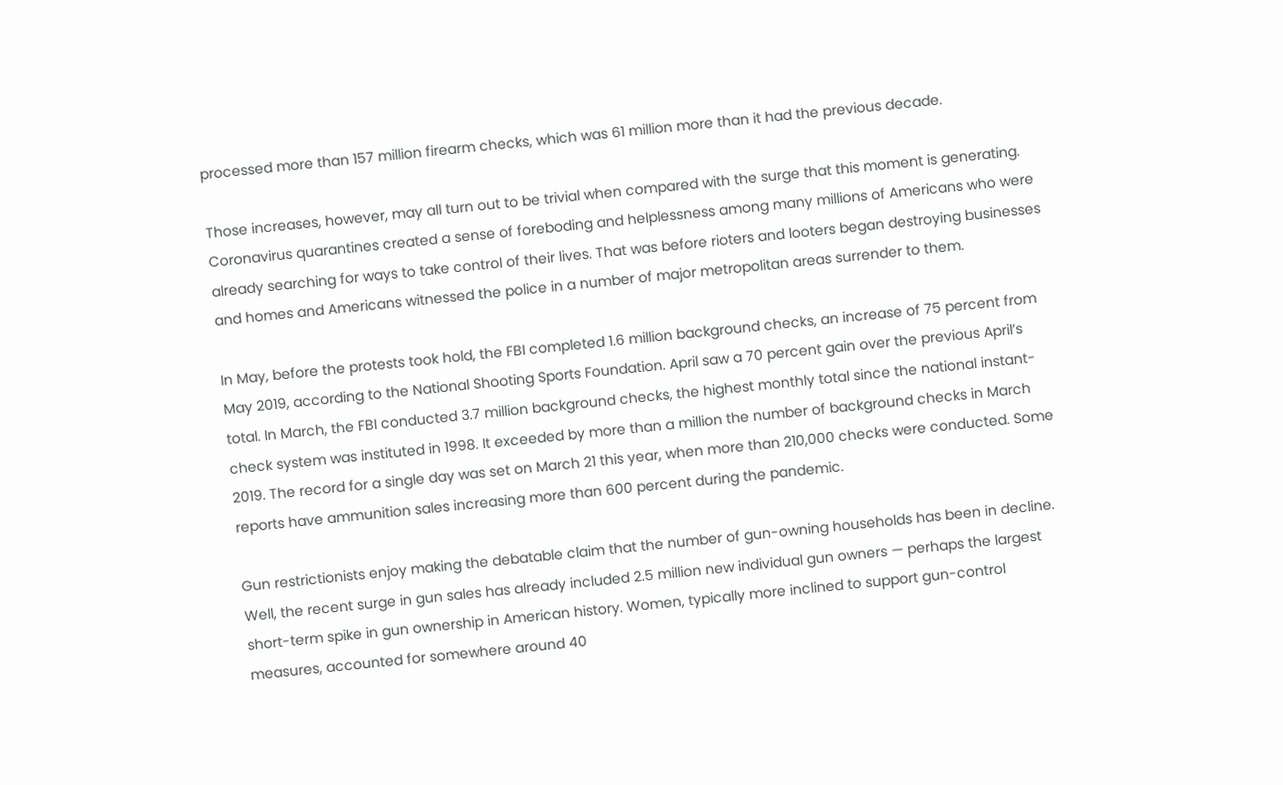processed more than 157 million firearm checks, which was 61 million more than it had the previous decade.

Those increases, however, may all turn out to be trivial when compared with the surge that this moment is generating. Coronavirus quarantines created a sense of foreboding and helplessness among many millions of Americans who were already searching for ways to take control of their lives. That was before rioters and looters began destroying businesses and homes and Americans witnessed the police in a number of major metropolitan areas surrender to them.

In May, before the protests took hold, the FBI completed 1.6 million background checks, an increase of 75 percent from May 2019, according to the National Shooting Sports Foundation. April saw a 70 percent gain over the previous April’s total. In March, the FBI conducted 3.7 million background checks, the highest monthly total since the national instant-check system was instituted in 1998. It exceeded by more than a million the number of background checks in March 2019. The record for a single day was set on March 21 this year, when more than 210,000 checks were conducted. Some reports have ammunition sales increasing more than 600 percent during the pandemic.

Gun restrictionists enjoy making the debatable claim that the number of gun-owning households has been in decline. Well, the recent surge in gun sales has already included 2.5 million new individual gun owners — perhaps the largest short-term spike in gun ownership in American history. Women, typically more inclined to support gun-control measures, accounted for somewhere around 40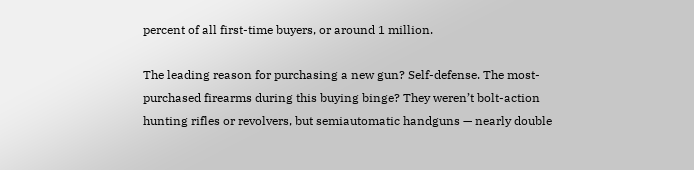percent of all first-time buyers, or around 1 million.

The leading reason for purchasing a new gun? Self-defense. The most-purchased firearms during this buying binge? They weren’t bolt-action hunting rifles or revolvers, but semiautomatic handguns — nearly double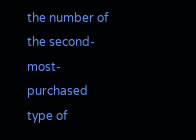the number of the second-most-purchased type of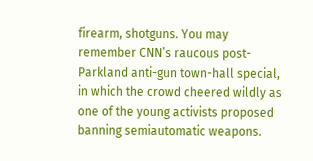firearm, shotguns. You may remember CNN’s raucous post-Parkland anti-gun town-hall special, in which the crowd cheered wildly as one of the young activists proposed banning semiautomatic weapons.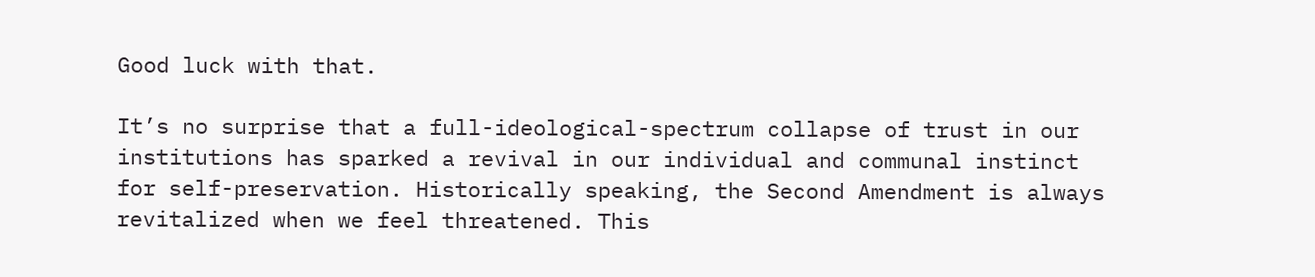Good luck with that.

It’s no surprise that a full-ideological-spectrum collapse of trust in our institutions has sparked a revival in our individual and communal instinct for self-preservation. Historically speaking, the Second Amendment is always revitalized when we feel threatened. This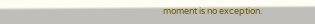moment is no exception.